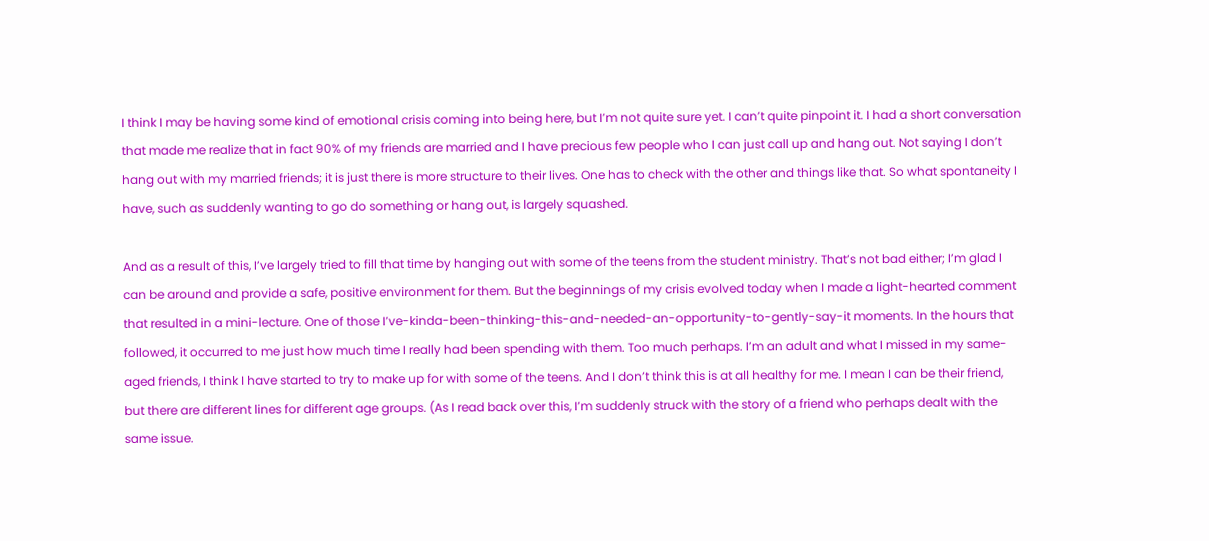I think I may be having some kind of emotional crisis coming into being here, but I’m not quite sure yet. I can’t quite pinpoint it. I had a short conversation that made me realize that in fact 90% of my friends are married and I have precious few people who I can just call up and hang out. Not saying I don’t hang out with my married friends; it is just there is more structure to their lives. One has to check with the other and things like that. So what spontaneity I have, such as suddenly wanting to go do something or hang out, is largely squashed.

And as a result of this, I’ve largely tried to fill that time by hanging out with some of the teens from the student ministry. That’s not bad either; I’m glad I can be around and provide a safe, positive environment for them. But the beginnings of my crisis evolved today when I made a light-hearted comment that resulted in a mini-lecture. One of those I’ve-kinda-been-thinking-this-and-needed-an-opportunity-to-gently-say-it moments. In the hours that followed, it occurred to me just how much time I really had been spending with them. Too much perhaps. I’m an adult and what I missed in my same-aged friends, I think I have started to try to make up for with some of the teens. And I don’t think this is at all healthy for me. I mean I can be their friend, but there are different lines for different age groups. (As I read back over this, I’m suddenly struck with the story of a friend who perhaps dealt with the same issue.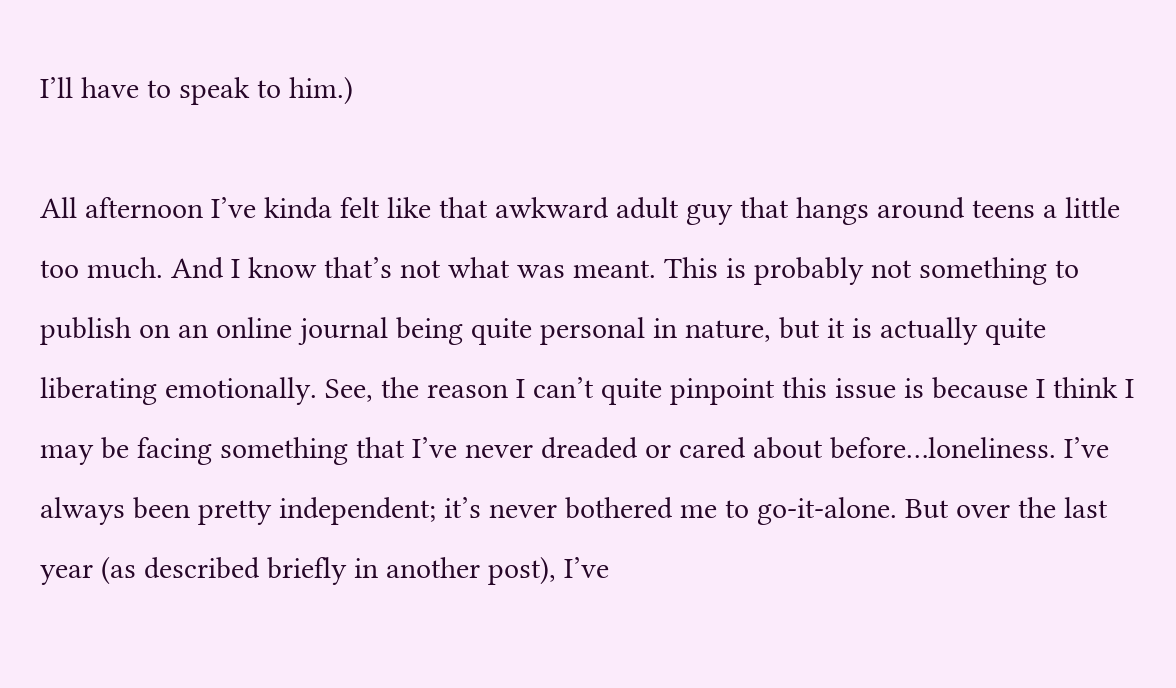I’ll have to speak to him.)

All afternoon I’ve kinda felt like that awkward adult guy that hangs around teens a little too much. And I know that’s not what was meant. This is probably not something to publish on an online journal being quite personal in nature, but it is actually quite liberating emotionally. See, the reason I can’t quite pinpoint this issue is because I think I may be facing something that I’ve never dreaded or cared about before…loneliness. I’ve always been pretty independent; it’s never bothered me to go-it-alone. But over the last year (as described briefly in another post), I’ve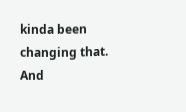kinda been changing that. And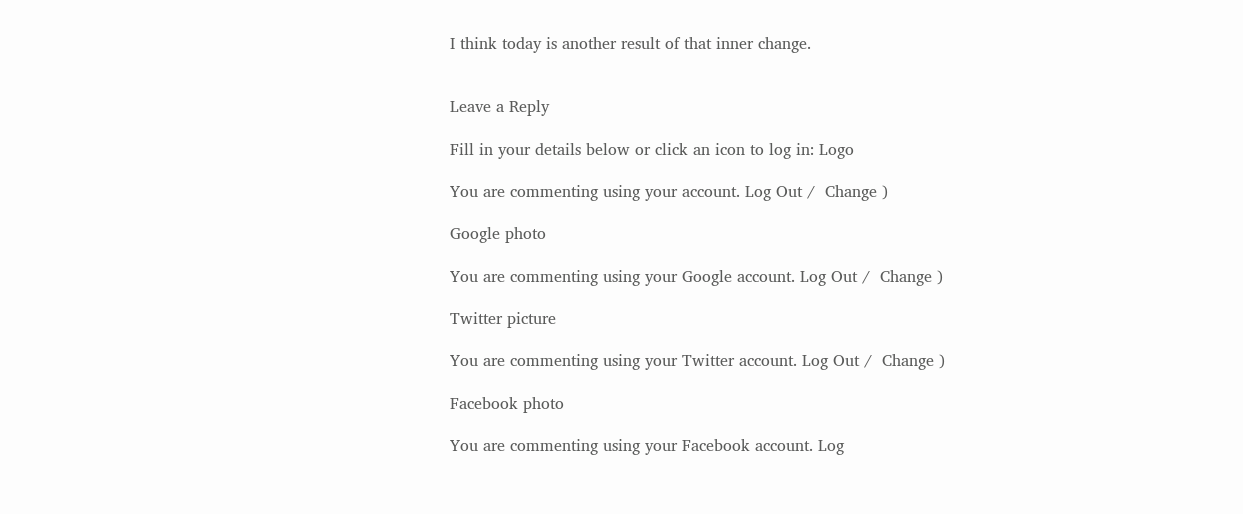I think today is another result of that inner change.


Leave a Reply

Fill in your details below or click an icon to log in: Logo

You are commenting using your account. Log Out /  Change )

Google photo

You are commenting using your Google account. Log Out /  Change )

Twitter picture

You are commenting using your Twitter account. Log Out /  Change )

Facebook photo

You are commenting using your Facebook account. Log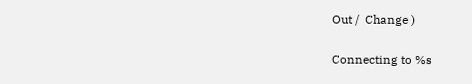Out /  Change )

Connecting to %s